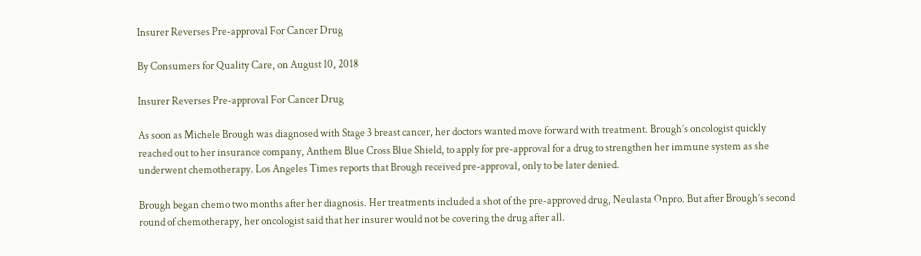Insurer Reverses Pre-approval For Cancer Drug

By Consumers for Quality Care, on August 10, 2018

Insurer Reverses Pre-approval For Cancer Drug

As soon as Michele Brough was diagnosed with Stage 3 breast cancer, her doctors wanted move forward with treatment. Brough’s oncologist quickly reached out to her insurance company, Anthem Blue Cross Blue Shield, to apply for pre-approval for a drug to strengthen her immune system as she underwent chemotherapy. Los Angeles Times reports that Brough received pre-approval, only to be later denied.

Brough began chemo two months after her diagnosis. Her treatments included a shot of the pre-approved drug, Neulasta Onpro. But after Brough’s second round of chemotherapy, her oncologist said that her insurer would not be covering the drug after all.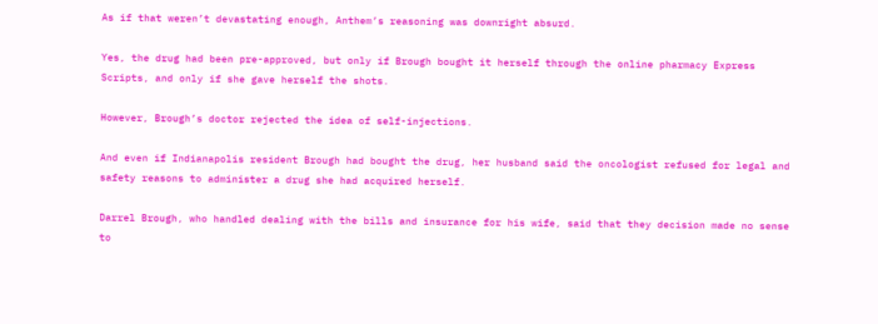As if that weren’t devastating enough, Anthem’s reasoning was downright absurd.

Yes, the drug had been pre-approved, but only if Brough bought it herself through the online pharmacy Express Scripts, and only if she gave herself the shots.

However, Brough’s doctor rejected the idea of self-injections.

And even if Indianapolis resident Brough had bought the drug, her husband said the oncologist refused for legal and safety reasons to administer a drug she had acquired herself.

Darrel Brough, who handled dealing with the bills and insurance for his wife, said that they decision made no sense to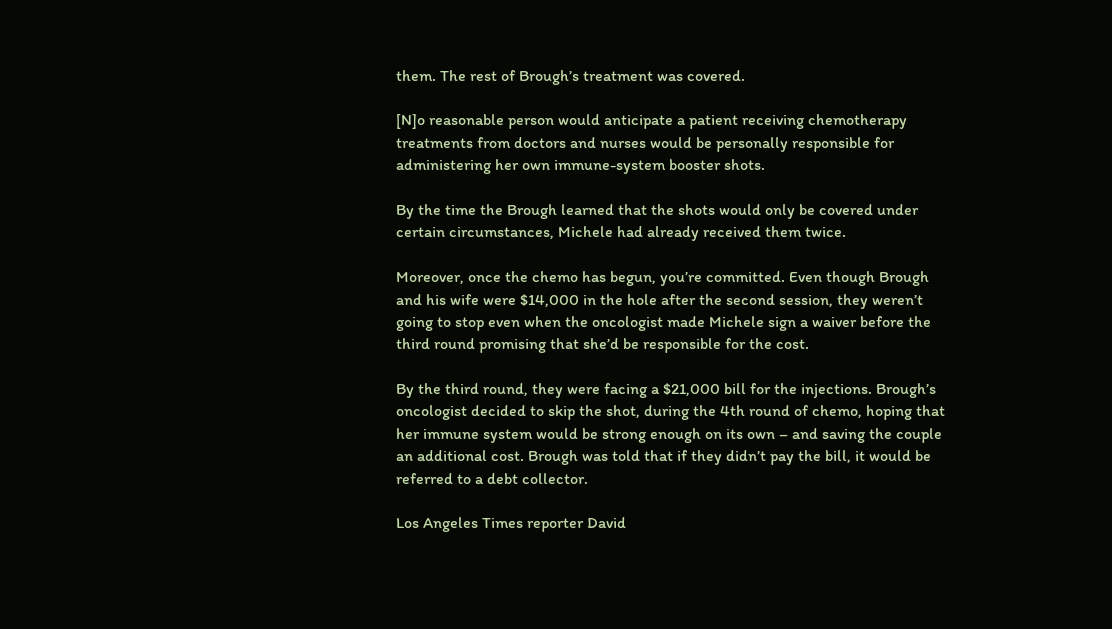them. The rest of Brough’s treatment was covered.

[N]o reasonable person would anticipate a patient receiving chemotherapy treatments from doctors and nurses would be personally responsible for administering her own immune-system booster shots.

By the time the Brough learned that the shots would only be covered under certain circumstances, Michele had already received them twice.

Moreover, once the chemo has begun, you’re committed. Even though Brough and his wife were $14,000 in the hole after the second session, they weren’t going to stop even when the oncologist made Michele sign a waiver before the third round promising that she’d be responsible for the cost.

By the third round, they were facing a $21,000 bill for the injections. Brough’s oncologist decided to skip the shot, during the 4th round of chemo, hoping that her immune system would be strong enough on its own – and saving the couple an additional cost. Brough was told that if they didn’t pay the bill, it would be referred to a debt collector.

Los Angeles Times reporter David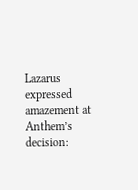Lazarus expressed amazement at Anthem’s decision: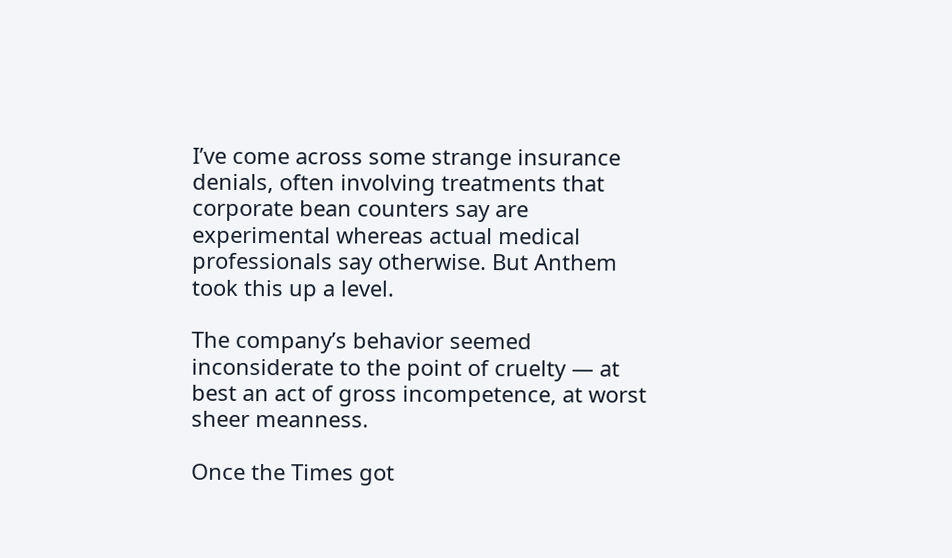I’ve come across some strange insurance denials, often involving treatments that corporate bean counters say are experimental whereas actual medical professionals say otherwise. But Anthem took this up a level.

The company’s behavior seemed inconsiderate to the point of cruelty — at best an act of gross incompetence, at worst sheer meanness.

Once the Times got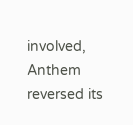involved, Anthem reversed its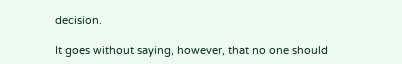decision.

It goes without saying, however, that no one should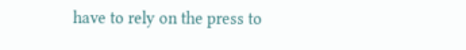have to rely on the press to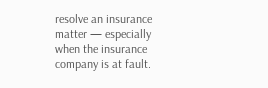resolve an insurance matter — especially when the insurance company is at fault.